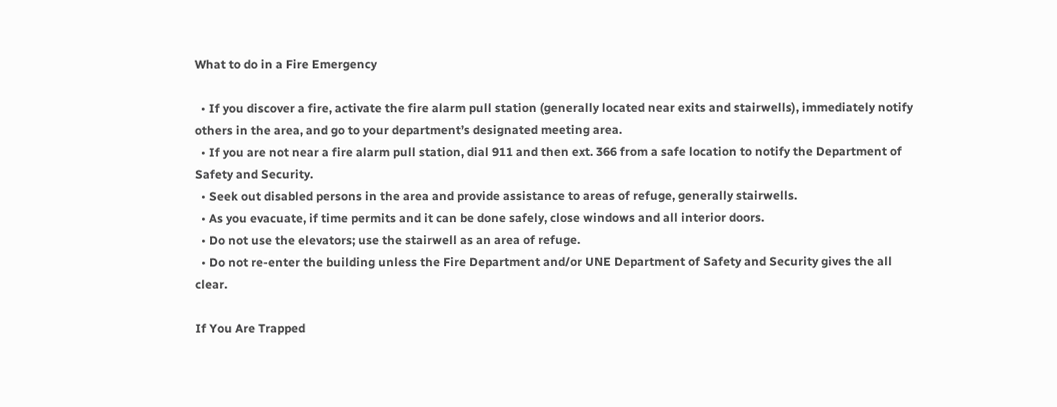What to do in a Fire Emergency

  • If you discover a fire, activate the fire alarm pull station (generally located near exits and stairwells), immediately notify others in the area, and go to your department’s designated meeting area.
  • If you are not near a fire alarm pull station, dial 911 and then ext. 366 from a safe location to notify the Department of Safety and Security.
  • Seek out disabled persons in the area and provide assistance to areas of refuge, generally stairwells.
  • As you evacuate, if time permits and it can be done safely, close windows and all interior doors.
  • Do not use the elevators; use the stairwell as an area of refuge.
  • Do not re-enter the building unless the Fire Department and/or UNE Department of Safety and Security gives the all clear.

If You Are Trapped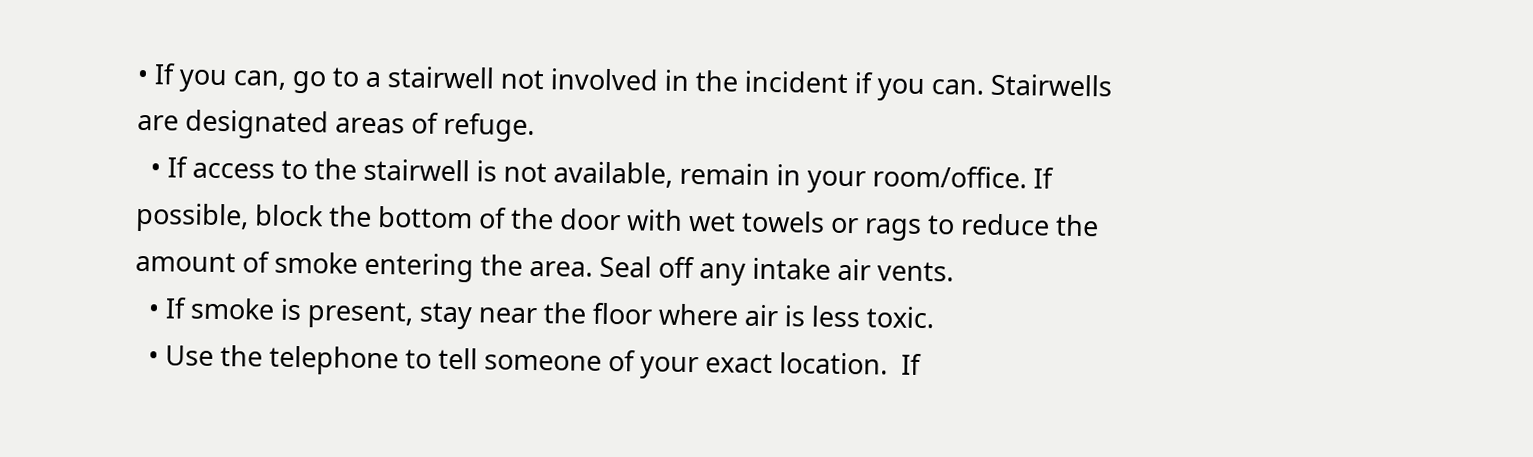• If you can, go to a stairwell not involved in the incident if you can. Stairwells are designated areas of refuge.
  • If access to the stairwell is not available, remain in your room/office. If possible, block the bottom of the door with wet towels or rags to reduce the amount of smoke entering the area. Seal off any intake air vents.
  • If smoke is present, stay near the floor where air is less toxic.
  • Use the telephone to tell someone of your exact location.  If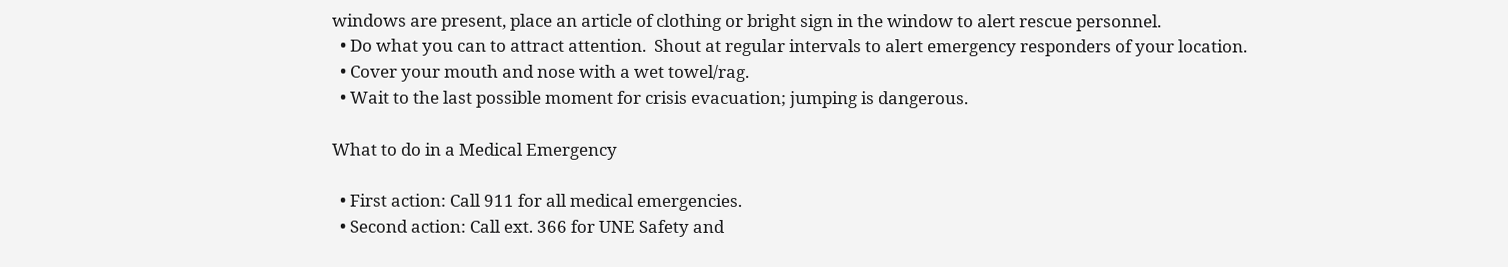windows are present, place an article of clothing or bright sign in the window to alert rescue personnel.
  • Do what you can to attract attention.  Shout at regular intervals to alert emergency responders of your location.
  • Cover your mouth and nose with a wet towel/rag.
  • Wait to the last possible moment for crisis evacuation; jumping is dangerous.

What to do in a Medical Emergency

  • First action: Call 911 for all medical emergencies.
  • Second action: Call ext. 366 for UNE Safety and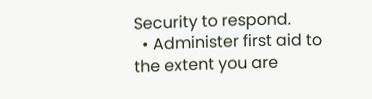Security to respond.
  • Administer first aid to the extent you are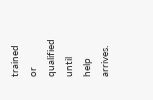trained or qualified until help arrives.